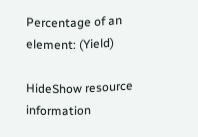Percentage of an element: (Yield)

HideShow resource information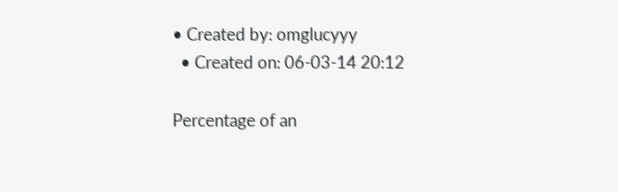• Created by: omglucyyy
  • Created on: 06-03-14 20:12

Percentage of an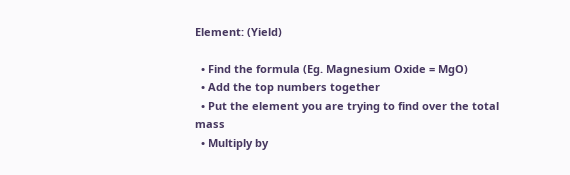Element: (Yield)

  • Find the formula (Eg. Magnesium Oxide = MgO)
  • Add the top numbers together
  • Put the element you are trying to find over the total mass
  • Multiply by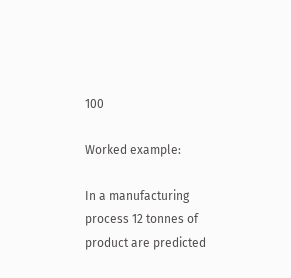100

Worked example:

In a manufacturing process 12 tonnes of product are predicted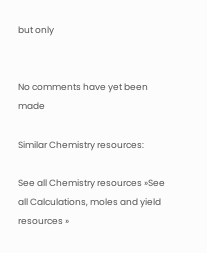but only


No comments have yet been made

Similar Chemistry resources:

See all Chemistry resources »See all Calculations, moles and yield resources »